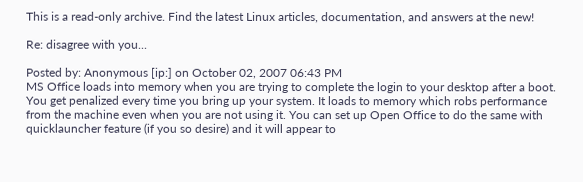This is a read-only archive. Find the latest Linux articles, documentation, and answers at the new!

Re: disagree with you...

Posted by: Anonymous [ip:] on October 02, 2007 06:43 PM
MS Office loads into memory when you are trying to complete the login to your desktop after a boot. You get penalized every time you bring up your system. It loads to memory which robs performance from the machine even when you are not using it. You can set up Open Office to do the same with quicklauncher feature (if you so desire) and it will appear to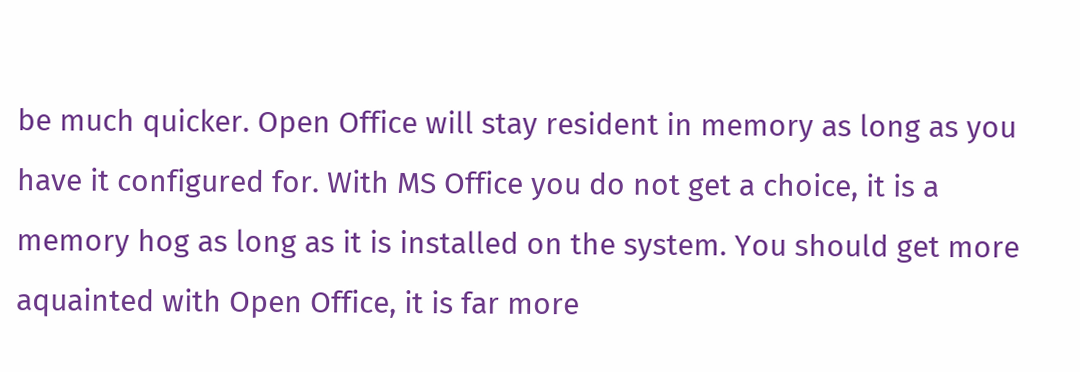be much quicker. Open Office will stay resident in memory as long as you have it configured for. With MS Office you do not get a choice, it is a memory hog as long as it is installed on the system. You should get more aquainted with Open Office, it is far more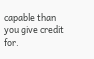capable than you give credit for.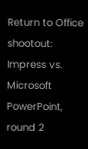Return to Office shootout: Impress vs. Microsoft PowerPoint, round 2